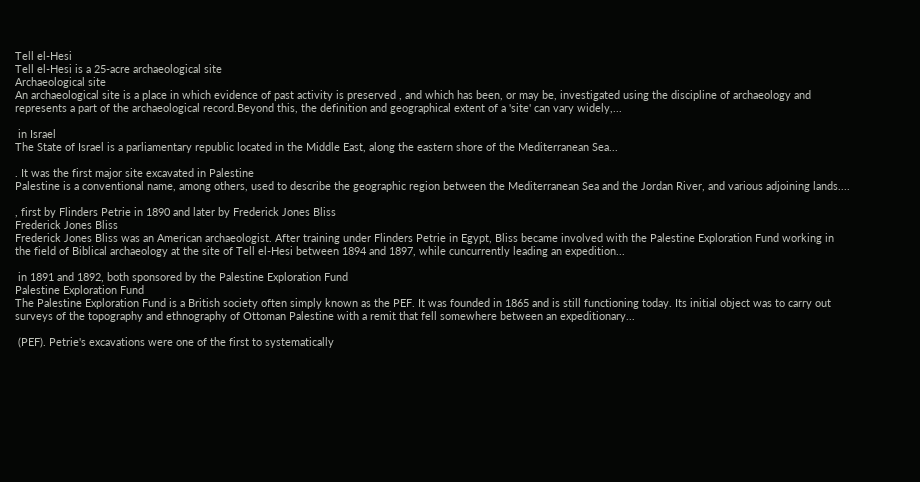Tell el-Hesi
Tell el-Hesi is a 25-acre archaeological site
Archaeological site
An archaeological site is a place in which evidence of past activity is preserved , and which has been, or may be, investigated using the discipline of archaeology and represents a part of the archaeological record.Beyond this, the definition and geographical extent of a 'site' can vary widely,...

 in Israel
The State of Israel is a parliamentary republic located in the Middle East, along the eastern shore of the Mediterranean Sea...

. It was the first major site excavated in Palestine
Palestine is a conventional name, among others, used to describe the geographic region between the Mediterranean Sea and the Jordan River, and various adjoining lands....

, first by Flinders Petrie in 1890 and later by Frederick Jones Bliss
Frederick Jones Bliss
Frederick Jones Bliss was an American archaeologist. After training under Flinders Petrie in Egypt, Bliss became involved with the Palestine Exploration Fund working in the field of Biblical archaeology at the site of Tell el-Hesi between 1894 and 1897, while cuncurrently leading an expedition...

 in 1891 and 1892, both sponsored by the Palestine Exploration Fund
Palestine Exploration Fund
The Palestine Exploration Fund is a British society often simply known as the PEF. It was founded in 1865 and is still functioning today. Its initial object was to carry out surveys of the topography and ethnography of Ottoman Palestine with a remit that fell somewhere between an expeditionary...

 (PEF). Petrie's excavations were one of the first to systematically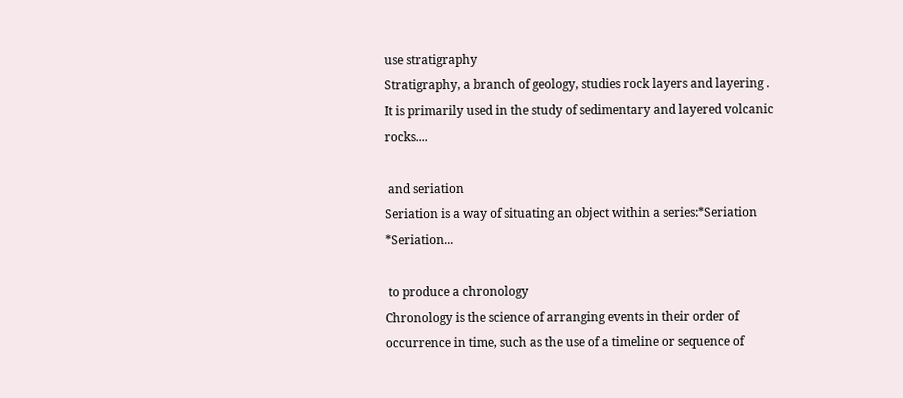use stratigraphy
Stratigraphy, a branch of geology, studies rock layers and layering . It is primarily used in the study of sedimentary and layered volcanic rocks....

 and seriation
Seriation is a way of situating an object within a series:*Seriation *Seriation...

 to produce a chronology
Chronology is the science of arranging events in their order of occurrence in time, such as the use of a timeline or sequence of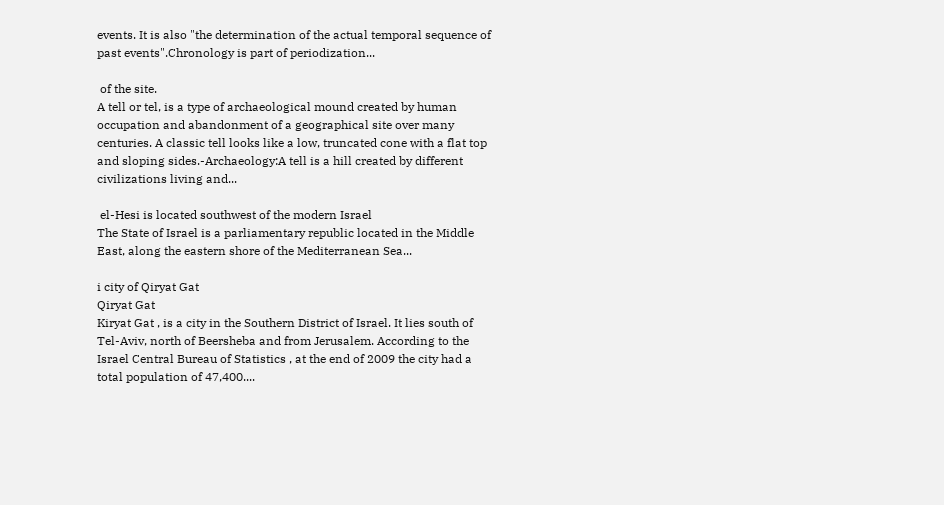events. It is also "the determination of the actual temporal sequence of past events".Chronology is part of periodization...

 of the site.
A tell or tel, is a type of archaeological mound created by human occupation and abandonment of a geographical site over many centuries. A classic tell looks like a low, truncated cone with a flat top and sloping sides.-Archaeology:A tell is a hill created by different civilizations living and...

 el-Hesi is located southwest of the modern Israel
The State of Israel is a parliamentary republic located in the Middle East, along the eastern shore of the Mediterranean Sea...

i city of Qiryat Gat
Qiryat Gat
Kiryat Gat , is a city in the Southern District of Israel. It lies south of Tel-Aviv, north of Beersheba and from Jerusalem. According to the Israel Central Bureau of Statistics , at the end of 2009 the city had a total population of 47,400....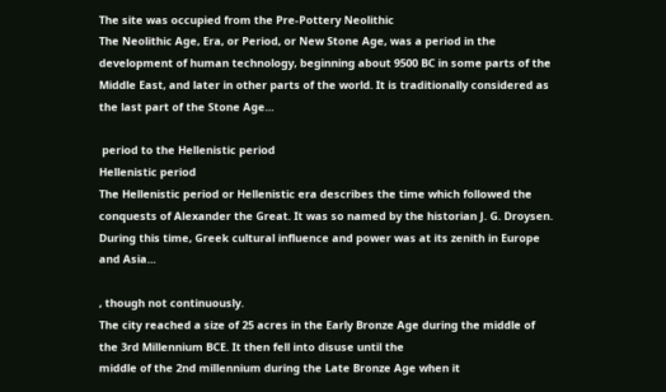The site was occupied from the Pre-Pottery Neolithic
The Neolithic Age, Era, or Period, or New Stone Age, was a period in the development of human technology, beginning about 9500 BC in some parts of the Middle East, and later in other parts of the world. It is traditionally considered as the last part of the Stone Age...

 period to the Hellenistic period
Hellenistic period
The Hellenistic period or Hellenistic era describes the time which followed the conquests of Alexander the Great. It was so named by the historian J. G. Droysen. During this time, Greek cultural influence and power was at its zenith in Europe and Asia...

, though not continuously.
The city reached a size of 25 acres in the Early Bronze Age during the middle of the 3rd Millennium BCE. It then fell into disuse until the
middle of the 2nd millennium during the Late Bronze Age when it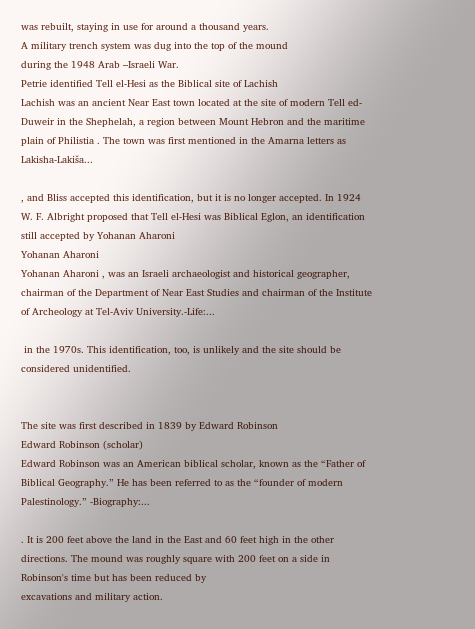was rebuilt, staying in use for around a thousand years.
A military trench system was dug into the top of the mound
during the 1948 Arab –Israeli War.
Petrie identified Tell el-Hesi as the Biblical site of Lachish
Lachish was an ancient Near East town located at the site of modern Tell ed-Duweir in the Shephelah, a region between Mount Hebron and the maritime plain of Philistia . The town was first mentioned in the Amarna letters as Lakisha-Lakiša...

, and Bliss accepted this identification, but it is no longer accepted. In 1924 W. F. Albright proposed that Tell el-Hesi was Biblical Eglon, an identification still accepted by Yohanan Aharoni
Yohanan Aharoni
Yohanan Aharoni , was an Israeli archaeologist and historical geographer, chairman of the Department of Near East Studies and chairman of the Institute of Archeology at Tel-Aviv University.-Life:...

 in the 1970s. This identification, too, is unlikely and the site should be considered unidentified.


The site was first described in 1839 by Edward Robinson
Edward Robinson (scholar)
Edward Robinson was an American biblical scholar, known as the “Father of Biblical Geography.” He has been referred to as the “founder of modern Palestinology.” -Biography:...

. It is 200 feet above the land in the East and 60 feet high in the other directions. The mound was roughly square with 200 feet on a side in Robinson's time but has been reduced by
excavations and military action.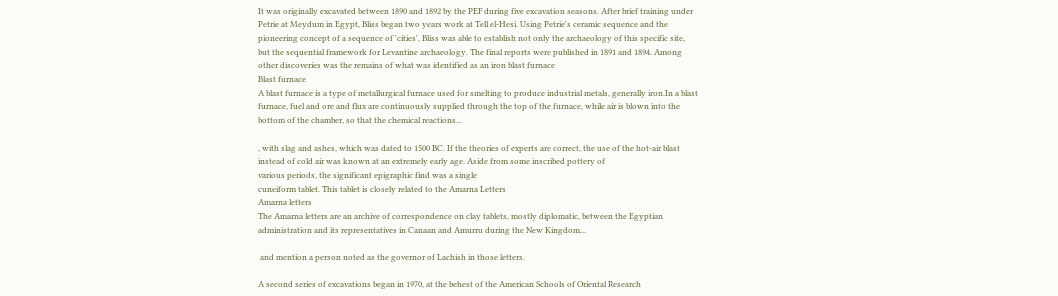It was originally excavated between 1890 and 1892 by the PEF during five excavation seasons. After brief training under Petrie at Meydum in Egypt, Bliss began two years work at Tell el-Hesi. Using Petrie's ceramic sequence and the pioneering concept of a sequence of 'cities', Bliss was able to establish not only the archaeology of this specific site, but the sequential framework for Levantine archaeology. The final reports were published in 1891 and 1894. Among other discoveries was the remains of what was identified as an iron blast furnace
Blast furnace
A blast furnace is a type of metallurgical furnace used for smelting to produce industrial metals, generally iron.In a blast furnace, fuel and ore and flux are continuously supplied through the top of the furnace, while air is blown into the bottom of the chamber, so that the chemical reactions...

, with slag and ashes, which was dated to 1500 BC. If the theories of experts are correct, the use of the hot-air blast instead of cold air was known at an extremely early age. Aside from some inscribed pottery of
various periods, the significant epigraphic find was a single
cuneiform tablet. This tablet is closely related to the Amarna Letters
Amarna letters
The Amarna letters are an archive of correspondence on clay tablets, mostly diplomatic, between the Egyptian administration and its representatives in Canaan and Amurru during the New Kingdom...

 and mention a person noted as the governor of Lachish in those letters.

A second series of excavations began in 1970, at the behest of the American Schools of Oriental Research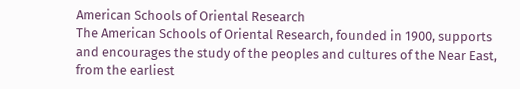American Schools of Oriental Research
The American Schools of Oriental Research, founded in 1900, supports and encourages the study of the peoples and cultures of the Near East, from the earliest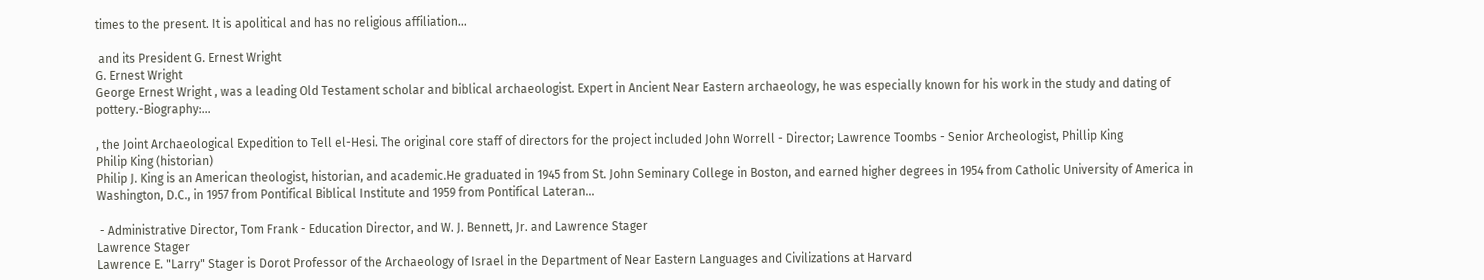times to the present. It is apolitical and has no religious affiliation...

 and its President G. Ernest Wright
G. Ernest Wright
George Ernest Wright , was a leading Old Testament scholar and biblical archaeologist. Expert in Ancient Near Eastern archaeology, he was especially known for his work in the study and dating of pottery.-Biography:...

, the Joint Archaeological Expedition to Tell el-Hesi. The original core staff of directors for the project included John Worrell - Director; Lawrence Toombs - Senior Archeologist, Phillip King
Philip King (historian)
Philip J. King is an American theologist, historian, and academic.He graduated in 1945 from St. John Seminary College in Boston, and earned higher degrees in 1954 from Catholic University of America in Washington, D.C., in 1957 from Pontifical Biblical Institute and 1959 from Pontifical Lateran...

 - Administrative Director, Tom Frank - Education Director, and W. J. Bennett, Jr. and Lawrence Stager
Lawrence Stager
Lawrence E. "Larry" Stager is Dorot Professor of the Archaeology of Israel in the Department of Near Eastern Languages and Civilizations at Harvard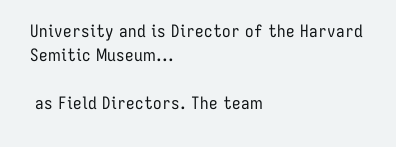University and is Director of the Harvard Semitic Museum...

 as Field Directors. The team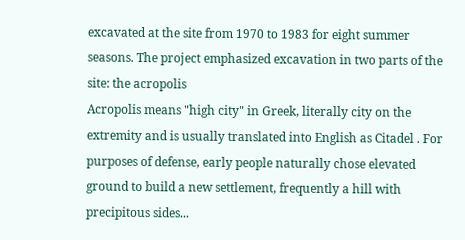excavated at the site from 1970 to 1983 for eight summer seasons. The project emphasized excavation in two parts of the site: the acropolis
Acropolis means "high city" in Greek, literally city on the extremity and is usually translated into English as Citadel . For purposes of defense, early people naturally chose elevated ground to build a new settlement, frequently a hill with precipitous sides...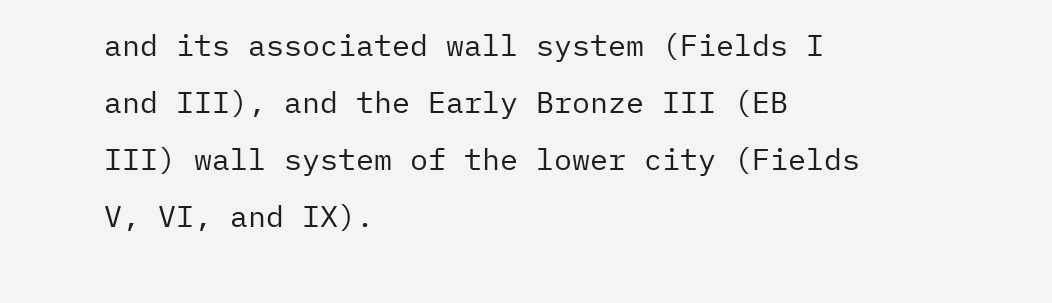and its associated wall system (Fields I and III), and the Early Bronze III (EB III) wall system of the lower city (Fields V, VI, and IX).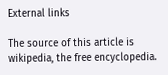External links

The source of this article is wikipedia, the free encyclopedia.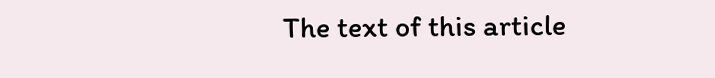The text of this article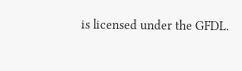is licensed under the GFDL.